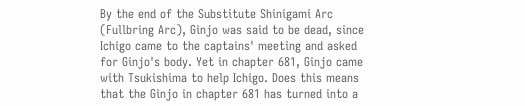By the end of the Substitute Shinigami Arc (Fullbring Arc), Ginjo was said to be dead, since Ichigo came to the captains' meeting and asked for Ginjo's body. Yet in chapter 681, Ginjo came with Tsukishima to help Ichigo. Does this means that the Ginjo in chapter 681 has turned into a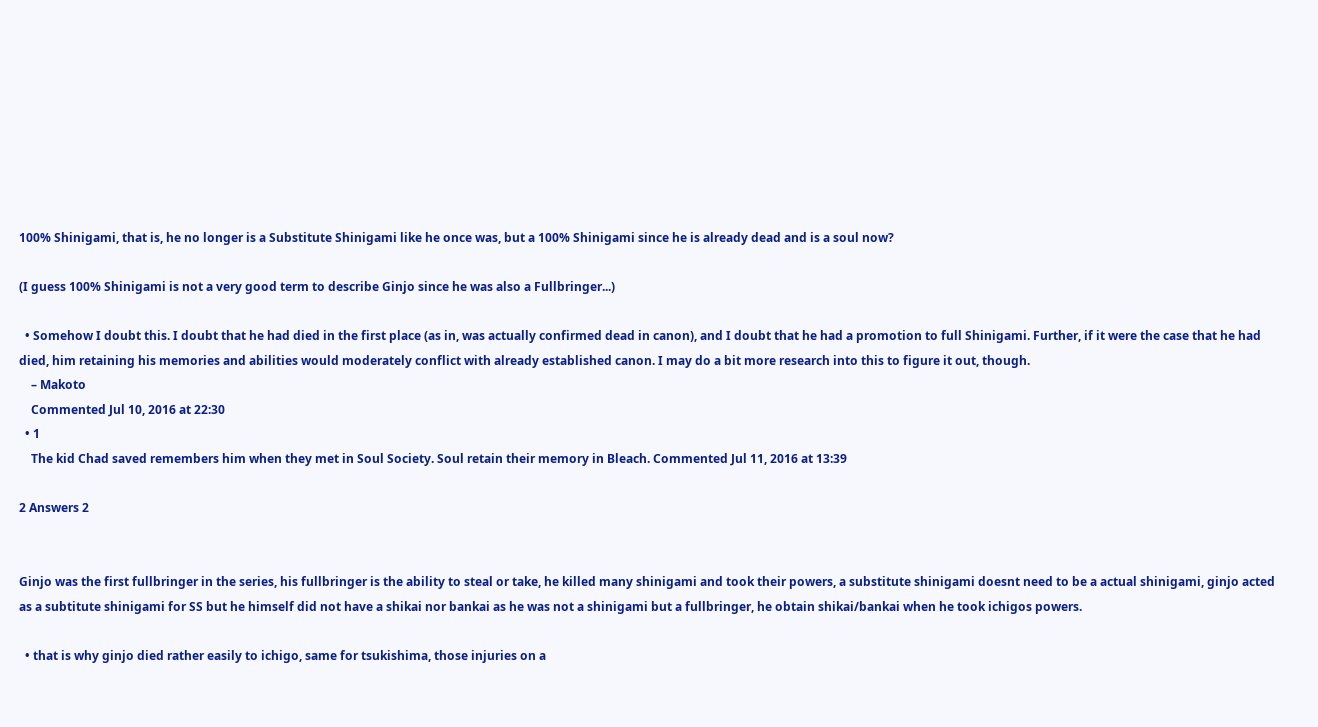100% Shinigami, that is, he no longer is a Substitute Shinigami like he once was, but a 100% Shinigami since he is already dead and is a soul now?

(I guess 100% Shinigami is not a very good term to describe Ginjo since he was also a Fullbringer...)

  • Somehow I doubt this. I doubt that he had died in the first place (as in, was actually confirmed dead in canon), and I doubt that he had a promotion to full Shinigami. Further, if it were the case that he had died, him retaining his memories and abilities would moderately conflict with already established canon. I may do a bit more research into this to figure it out, though.
    – Makoto
    Commented Jul 10, 2016 at 22:30
  • 1
    The kid Chad saved remembers him when they met in Soul Society. Soul retain their memory in Bleach. Commented Jul 11, 2016 at 13:39

2 Answers 2


Ginjo was the first fullbringer in the series, his fullbringer is the ability to steal or take, he killed many shinigami and took their powers, a substitute shinigami doesnt need to be a actual shinigami, ginjo acted as a subtitute shinigami for SS but he himself did not have a shikai nor bankai as he was not a shinigami but a fullbringer, he obtain shikai/bankai when he took ichigos powers.

  • that is why ginjo died rather easily to ichigo, same for tsukishima, those injuries on a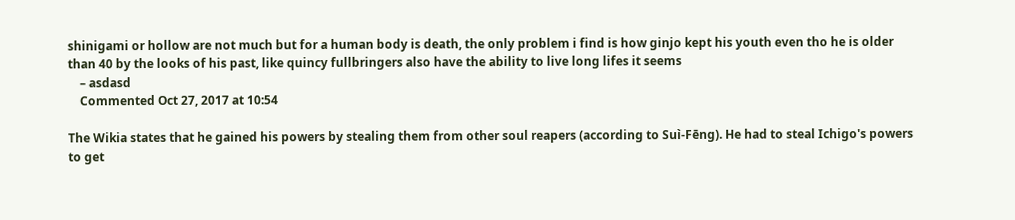shinigami or hollow are not much but for a human body is death, the only problem i find is how ginjo kept his youth even tho he is older than 40 by the looks of his past, like quincy fullbringers also have the ability to live long lifes it seems
    – asdasd
    Commented Oct 27, 2017 at 10:54

The Wikia states that he gained his powers by stealing them from other soul reapers (according to Suì-Fēng). He had to steal Ichigo's powers to get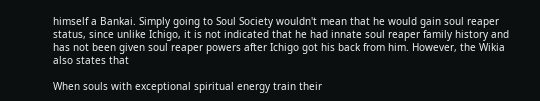himself a Bankai. Simply going to Soul Society wouldn't mean that he would gain soul reaper status, since unlike Ichigo, it is not indicated that he had innate soul reaper family history and has not been given soul reaper powers after Ichigo got his back from him. However, the Wikia also states that

When souls with exceptional spiritual energy train their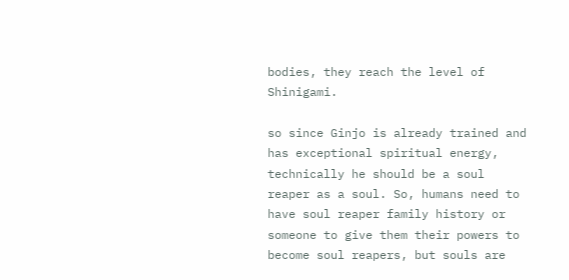bodies, they reach the level of Shinigami.

so since Ginjo is already trained and has exceptional spiritual energy, technically he should be a soul reaper as a soul. So, humans need to have soul reaper family history or someone to give them their powers to become soul reapers, but souls are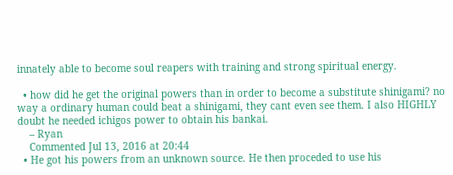innately able to become soul reapers with training and strong spiritual energy.

  • how did he get the original powers than in order to become a substitute shinigami? no way a ordinary human could beat a shinigami, they cant even see them. I also HIGHLY doubt he needed ichigos power to obtain his bankai.
    – Ryan
    Commented Jul 13, 2016 at 20:44
  • He got his powers from an unknown source. He then proceded to use his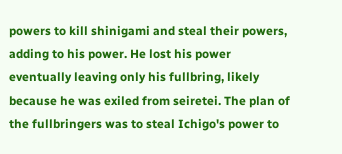powers to kill shinigami and steal their powers, adding to his power. He lost his power eventually leaving only his fullbring, likely because he was exiled from seiretei. The plan of the fullbringers was to steal Ichigo's power to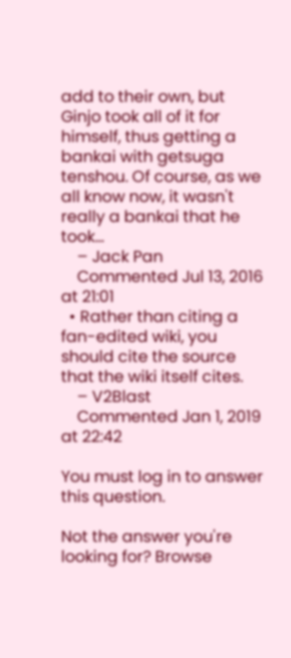add to their own, but Ginjo took all of it for himself, thus getting a bankai with getsuga tenshou. Of course, as we all know now, it wasn't really a bankai that he took...
    – Jack Pan
    Commented Jul 13, 2016 at 21:01
  • Rather than citing a fan-edited wiki, you should cite the source that the wiki itself cites.
    – V2Blast
    Commented Jan 1, 2019 at 22:42

You must log in to answer this question.

Not the answer you're looking for? Browse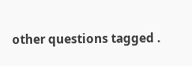other questions tagged .